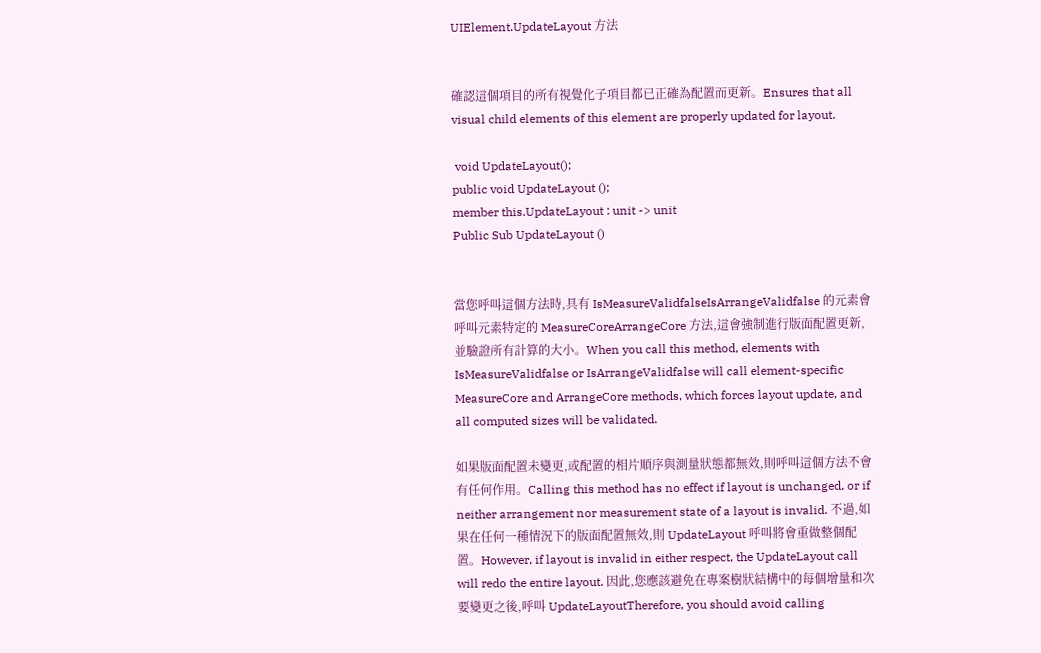UIElement.UpdateLayout 方法


確認這個項目的所有視覺化子項目都已正確為配置而更新。Ensures that all visual child elements of this element are properly updated for layout.

 void UpdateLayout();
public void UpdateLayout ();
member this.UpdateLayout : unit -> unit
Public Sub UpdateLayout ()


當您呼叫這個方法時,具有 IsMeasureValidfalseIsArrangeValidfalse 的元素會呼叫元素特定的 MeasureCoreArrangeCore 方法,這會強制進行版面配置更新,並驗證所有計算的大小。When you call this method, elements with IsMeasureValidfalse or IsArrangeValidfalse will call element-specific MeasureCore and ArrangeCore methods, which forces layout update, and all computed sizes will be validated.

如果版面配置未變更,或配置的相片順序與測量狀態都無效,則呼叫這個方法不會有任何作用。Calling this method has no effect if layout is unchanged, or if neither arrangement nor measurement state of a layout is invalid. 不過,如果在任何一種情況下的版面配置無效,則 UpdateLayout 呼叫將會重做整個配置。However, if layout is invalid in either respect, the UpdateLayout call will redo the entire layout. 因此,您應該避免在專案樹狀結構中的每個增量和次要變更之後,呼叫 UpdateLayoutTherefore, you should avoid calling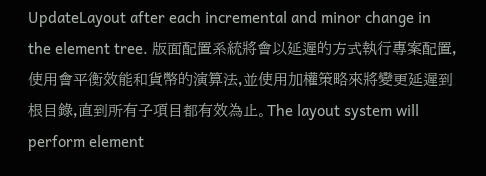UpdateLayout after each incremental and minor change in the element tree. 版面配置系統將會以延遲的方式執行專案配置,使用會平衡效能和貨幣的演算法,並使用加權策略來將變更延遲到根目錄,直到所有子項目都有效為止。The layout system will perform element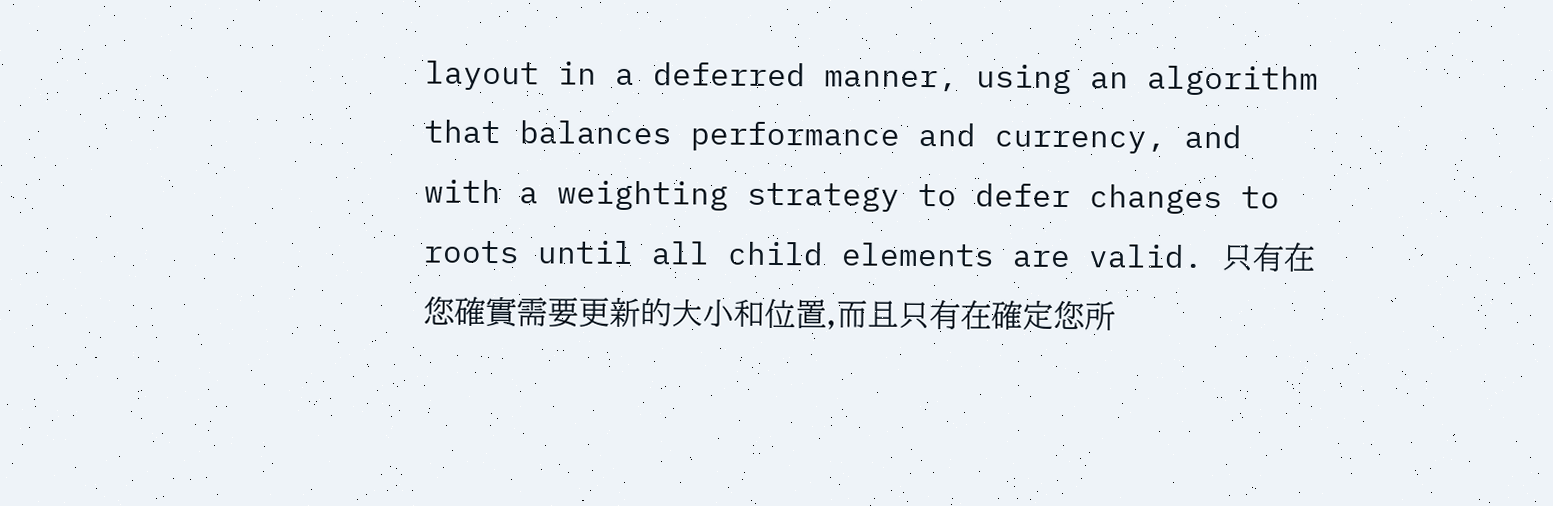layout in a deferred manner, using an algorithm that balances performance and currency, and with a weighting strategy to defer changes to roots until all child elements are valid. 只有在您確實需要更新的大小和位置,而且只有在確定您所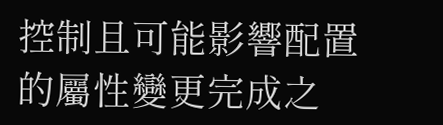控制且可能影響配置的屬性變更完成之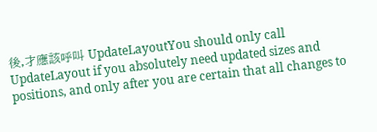後,才應該呼叫 UpdateLayoutYou should only call UpdateLayout if you absolutely need updated sizes and positions, and only after you are certain that all changes to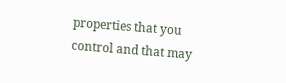properties that you control and that may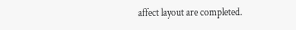affect layout are completed.